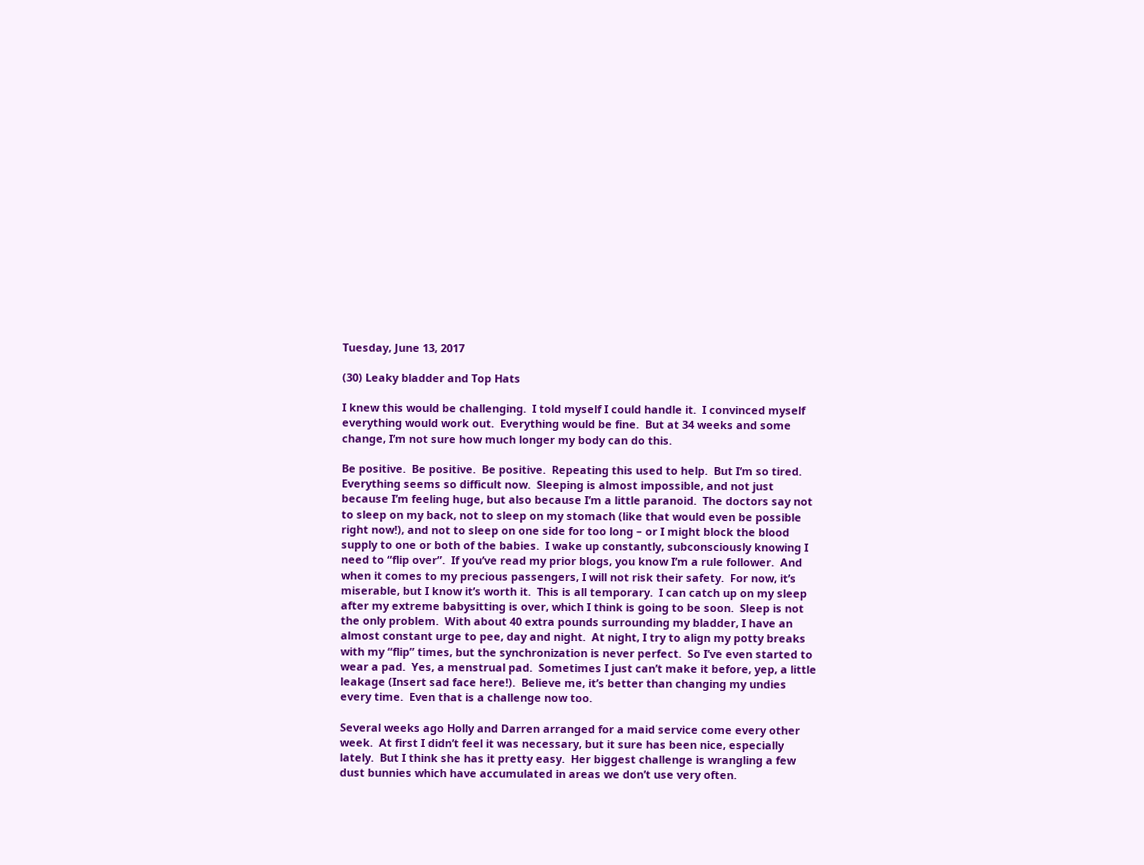Tuesday, June 13, 2017

(30) Leaky bladder and Top Hats

I knew this would be challenging.  I told myself I could handle it.  I convinced myself everything would work out.  Everything would be fine.  But at 34 weeks and some change, I’m not sure how much longer my body can do this.

Be positive.  Be positive.  Be positive.  Repeating this used to help.  But I’m so tired.  Everything seems so difficult now.  Sleeping is almost impossible, and not just because I’m feeling huge, but also because I’m a little paranoid.  The doctors say not to sleep on my back, not to sleep on my stomach (like that would even be possible right now!), and not to sleep on one side for too long – or I might block the blood supply to one or both of the babies.  I wake up constantly, subconsciously knowing I need to “flip over”.  If you’ve read my prior blogs, you know I’m a rule follower.  And when it comes to my precious passengers, I will not risk their safety.  For now, it’s miserable, but I know it’s worth it.  This is all temporary.  I can catch up on my sleep after my extreme babysitting is over, which I think is going to be soon.  Sleep is not the only problem.  With about 40 extra pounds surrounding my bladder, I have an almost constant urge to pee, day and night.  At night, I try to align my potty breaks with my “flip” times, but the synchronization is never perfect.  So I’ve even started to wear a pad.  Yes, a menstrual pad.  Sometimes I just can’t make it before, yep, a little leakage (Insert sad face here!).  Believe me, it’s better than changing my undies every time.  Even that is a challenge now too.

Several weeks ago Holly and Darren arranged for a maid service come every other week.  At first I didn’t feel it was necessary, but it sure has been nice, especially lately.  But I think she has it pretty easy.  Her biggest challenge is wrangling a few dust bunnies which have accumulated in areas we don’t use very often.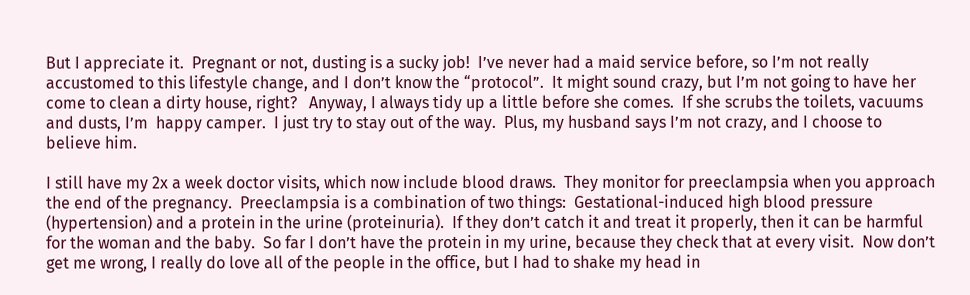But I appreciate it.  Pregnant or not, dusting is a sucky job!  I’ve never had a maid service before, so I’m not really accustomed to this lifestyle change, and I don’t know the “protocol”.  It might sound crazy, but I’m not going to have her come to clean a dirty house, right?   Anyway, I always tidy up a little before she comes.  If she scrubs the toilets, vacuums and dusts, I’m  happy camper.  I just try to stay out of the way.  Plus, my husband says I’m not crazy, and I choose to believe him.

I still have my 2x a week doctor visits, which now include blood draws.  They monitor for preeclampsia when you approach the end of the pregnancy.  Preeclampsia is a combination of two things:  Gestational-induced high blood pressure (hypertension) and a protein in the urine (proteinuria).  If they don’t catch it and treat it properly, then it can be harmful for the woman and the baby.  So far I don’t have the protein in my urine, because they check that at every visit.  Now don’t get me wrong, I really do love all of the people in the office, but I had to shake my head in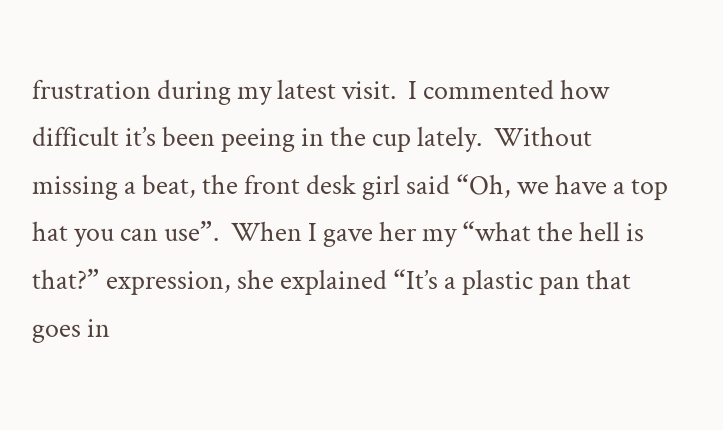frustration during my latest visit.  I commented how difficult it’s been peeing in the cup lately.  Without missing a beat, the front desk girl said “Oh, we have a top hat you can use”.  When I gave her my “what the hell is that?” expression, she explained “It’s a plastic pan that goes in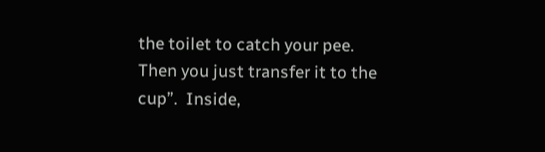the toilet to catch your pee.  Then you just transfer it to the cup”.  Inside,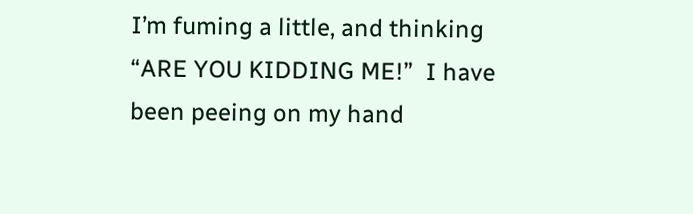I’m fuming a little, and thinking “ARE YOU KIDDING ME!”  I have been peeing on my hand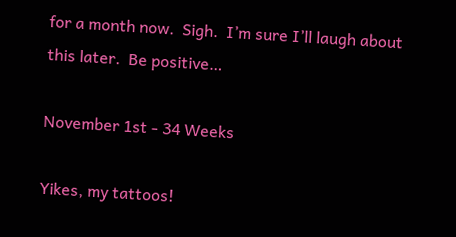for a month now.  Sigh.  I’m sure I’ll laugh about this later.  Be positive…

November 1st - 34 Weeks

Yikes, my tattoos!